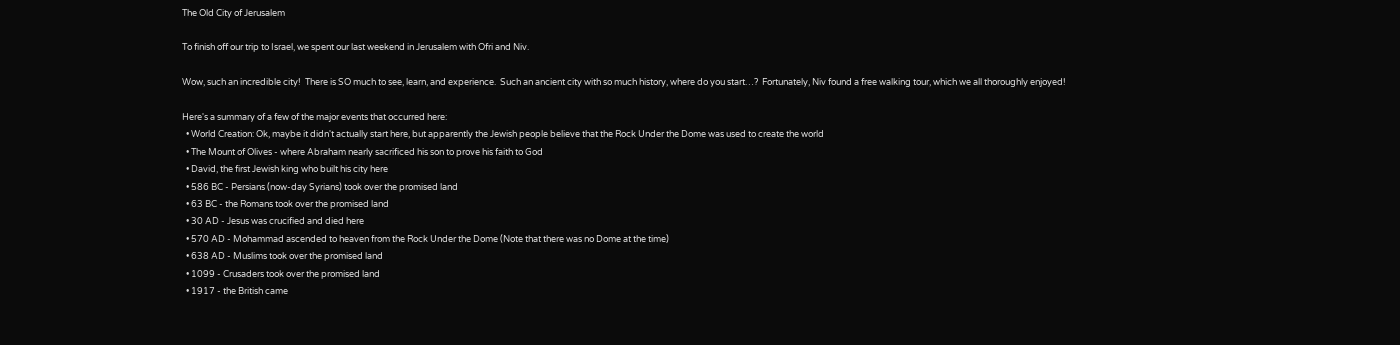The Old City of Jerusalem

To finish off our trip to Israel, we spent our last weekend in Jerusalem with Ofri and Niv.

Wow, such an incredible city!  There is SO much to see, learn, and experience.  Such an ancient city with so much history, where do you start…?  Fortunately, Niv found a free walking tour, which we all thoroughly enjoyed!

Here's a summary of a few of the major events that occurred here:
  • World Creation: Ok, maybe it didn't actually start here, but apparently the Jewish people believe that the Rock Under the Dome was used to create the world
  • The Mount of Olives - where Abraham nearly sacrificed his son to prove his faith to God
  • David, the first Jewish king who built his city here
  • 586 BC - Persians (now-day Syrians) took over the promised land
  • 63 BC - the Romans took over the promised land
  • 30 AD - Jesus was crucified and died here
  • 570 AD - Mohammad ascended to heaven from the Rock Under the Dome (Note that there was no Dome at the time)
  • 638 AD - Muslims took over the promised land
  • 1099 - Crusaders took over the promised land
  • 1917 - the British came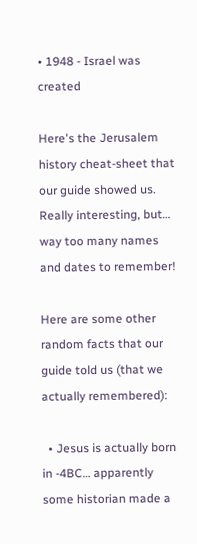• 1948 - Israel was created

Here's the Jerusalem history cheat-sheet that our guide showed us.  Really interesting, but… way too many names and dates to remember!

Here are some other random facts that our guide told us (that we actually remembered):

  • Jesus is actually born in -4BC… apparently some historian made a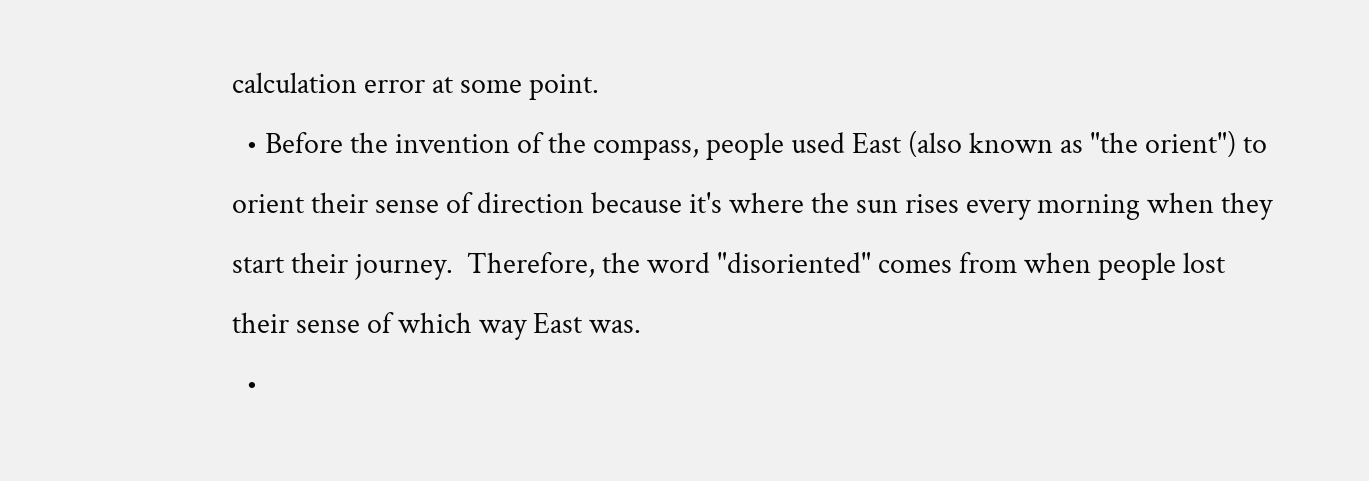calculation error at some point.
  • Before the invention of the compass, people used East (also known as "the orient") to orient their sense of direction because it's where the sun rises every morning when they start their journey.  Therefore, the word "disoriented" comes from when people lost their sense of which way East was.
  •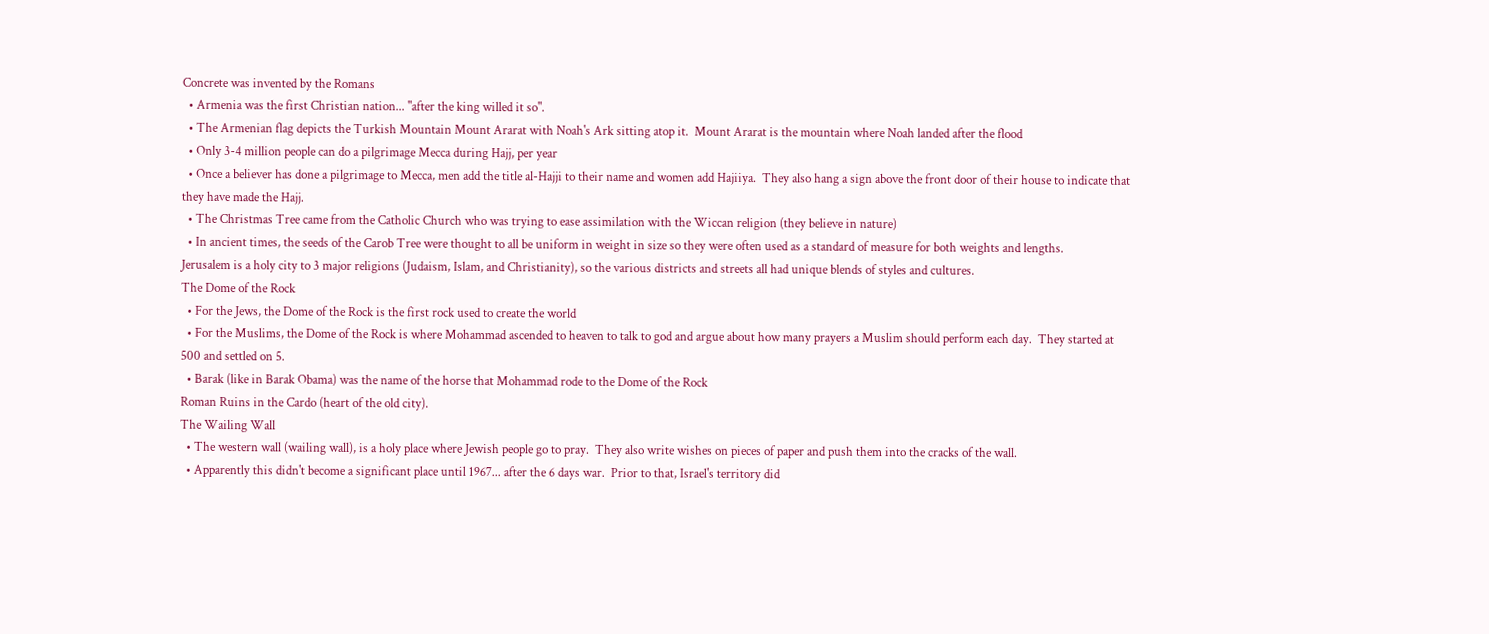Concrete was invented by the Romans
  • Armenia was the first Christian nation... "after the king willed it so".
  • The Armenian flag depicts the Turkish Mountain Mount Ararat with Noah's Ark sitting atop it.  Mount Ararat is the mountain where Noah landed after the flood
  • Only 3-4 million people can do a pilgrimage Mecca during Hajj, per year
  • Once a believer has done a pilgrimage to Mecca, men add the title al-Hajji to their name and women add Hajiiya.  They also hang a sign above the front door of their house to indicate that they have made the Hajj.
  • The Christmas Tree came from the Catholic Church who was trying to ease assimilation with the Wiccan religion (they believe in nature)
  • In ancient times, the seeds of the Carob Tree were thought to all be uniform in weight in size so they were often used as a standard of measure for both weights and lengths.
Jerusalem is a holy city to 3 major religions (Judaism, Islam, and Christianity), so the various districts and streets all had unique blends of styles and cultures.
The Dome of the Rock
  • For the Jews, the Dome of the Rock is the first rock used to create the world
  • For the Muslims, the Dome of the Rock is where Mohammad ascended to heaven to talk to god and argue about how many prayers a Muslim should perform each day.  They started at 500 and settled on 5.
  • Barak (like in Barak Obama) was the name of the horse that Mohammad rode to the Dome of the Rock
Roman Ruins in the Cardo (heart of the old city).
The Wailing Wall
  • The western wall (wailing wall), is a holy place where Jewish people go to pray.  They also write wishes on pieces of paper and push them into the cracks of the wall.
  • Apparently this didn't become a significant place until 1967... after the 6 days war.  Prior to that, Israel's territory did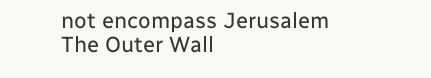not encompass Jerusalem
The Outer Wall